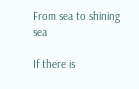From sea to shining sea

If there is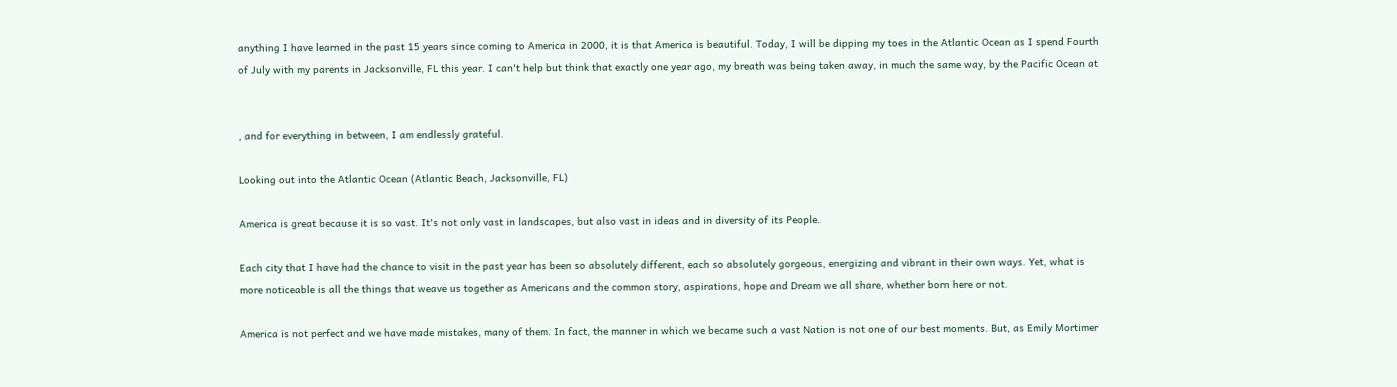anything I have learned in the past 15 years since coming to America in 2000, it is that America is beautiful. Today, I will be dipping my toes in the Atlantic Ocean as I spend Fourth of July with my parents in Jacksonville, FL this year. I can't help but think that exactly one year ago, my breath was being taken away, in much the same way, by the Pacific Ocean at


, and for everything in between, I am endlessly grateful.

Looking out into the Atlantic Ocean (Atlantic Beach, Jacksonville, FL)

America is great because it is so vast. It's not only vast in landscapes, but also vast in ideas and in diversity of its People.

Each city that I have had the chance to visit in the past year has been so absolutely different, each so absolutely gorgeous, energizing and vibrant in their own ways. Yet, what is more noticeable is all the things that weave us together as Americans and the common story, aspirations, hope and Dream we all share, whether born here or not.

America is not perfect and we have made mistakes, many of them. In fact, the manner in which we became such a vast Nation is not one of our best moments. But, as Emily Mortimer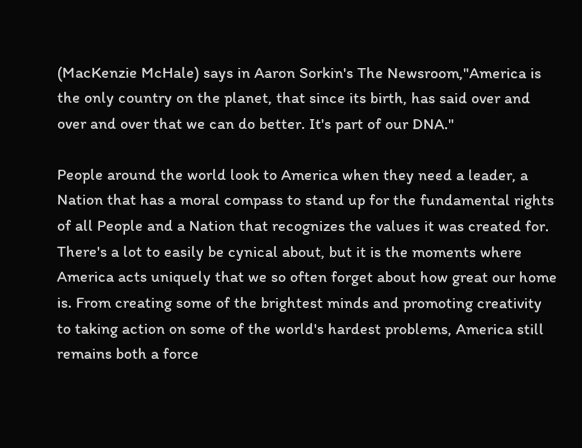(MacKenzie McHale) says in Aaron Sorkin's The Newsroom,"America is the only country on the planet, that since its birth, has said over and over and over that we can do better. It's part of our DNA."

People around the world look to America when they need a leader, a Nation that has a moral compass to stand up for the fundamental rights of all People and a Nation that recognizes the values it was created for. There's a lot to easily be cynical about, but it is the moments where America acts uniquely that we so often forget about how great our home is. From creating some of the brightest minds and promoting creativity to taking action on some of the world's hardest problems, America still remains both a force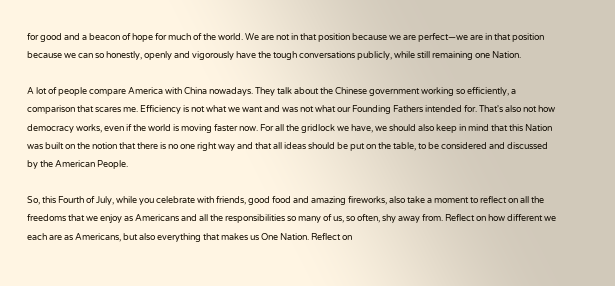for good and a beacon of hope for much of the world. We are not in that position because we are perfect—we are in that position because we can so honestly, openly and vigorously have the tough conversations publicly, while still remaining one Nation.

A lot of people compare America with China nowadays. They talk about the Chinese government working so efficiently, a comparison that scares me. Efficiency is not what we want and was not what our Founding Fathers intended for. That's also not how democracy works, even if the world is moving faster now. For all the gridlock we have, we should also keep in mind that this Nation was built on the notion that there is no one right way and that all ideas should be put on the table, to be considered and discussed by the American People.

So, this Fourth of July, while you celebrate with friends, good food and amazing fireworks, also take a moment to reflect on all the freedoms that we enjoy as Americans and all the responsibilities so many of us, so often, shy away from. Reflect on how different we each are as Americans, but also everything that makes us One Nation. Reflect on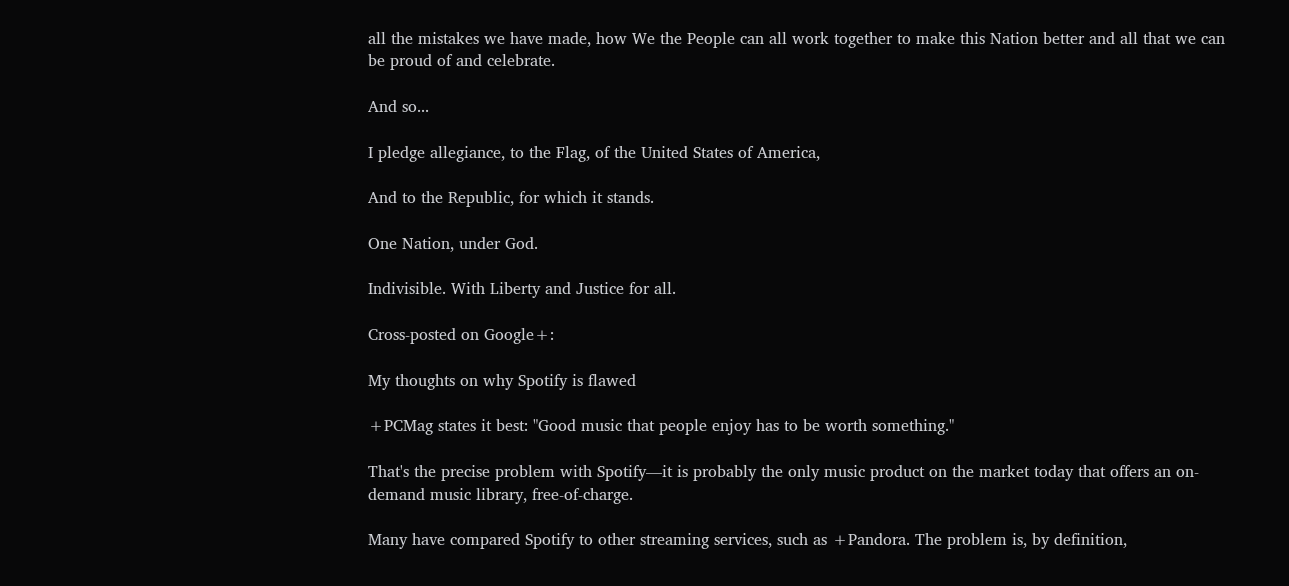all the mistakes we have made, how We the People can all work together to make this Nation better and all that we can be proud of and celebrate.

And so...

I pledge allegiance, to the Flag, of the United States of America,

And to the Republic, for which it stands.

One Nation, under God.

Indivisible. With Liberty and Justice for all.

Cross-posted on Google+:

My thoughts on why Spotify is flawed

+PCMag states it best: "Good music that people enjoy has to be worth something."

That's the precise problem with Spotify—it is probably the only music product on the market today that offers an on-demand music library, free-of-charge.

Many have compared Spotify to other streaming services, such as +Pandora. The problem is, by definition,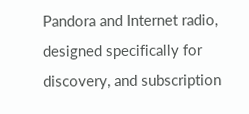Pandora and Internet radio, designed specifically for discovery, and subscription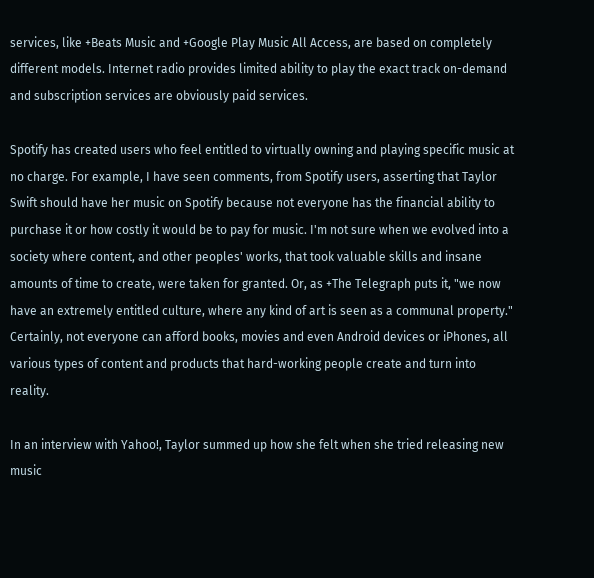services, like +Beats Music and +Google Play Music All Access, are based on completely different models. Internet radio provides limited ability to play the exact track on-demand and subscription services are obviously paid services.

Spotify has created users who feel entitled to virtually owning and playing specific music at no charge. For example, I have seen comments, from Spotify users, asserting that Taylor Swift should have her music on Spotify because not everyone has the financial ability to purchase it or how costly it would be to pay for music. I'm not sure when we evolved into a society where content, and other peoples' works, that took valuable skills and insane amounts of time to create, were taken for granted. Or, as +The Telegraph puts it, "we now have an extremely entitled culture, where any kind of art is seen as a communal property." Certainly, not everyone can afford books, movies and even Android devices or iPhones, all various types of content and products that hard-working people create and turn into reality.

In an interview with Yahoo!, Taylor summed up how she felt when she tried releasing new music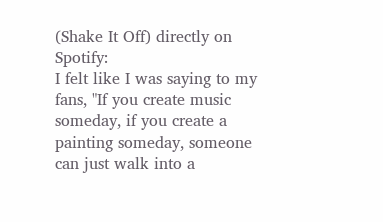(Shake It Off) directly on Spotify:
I felt like I was saying to my fans, "If you create music someday, if you create a painting someday, someone can just walk into a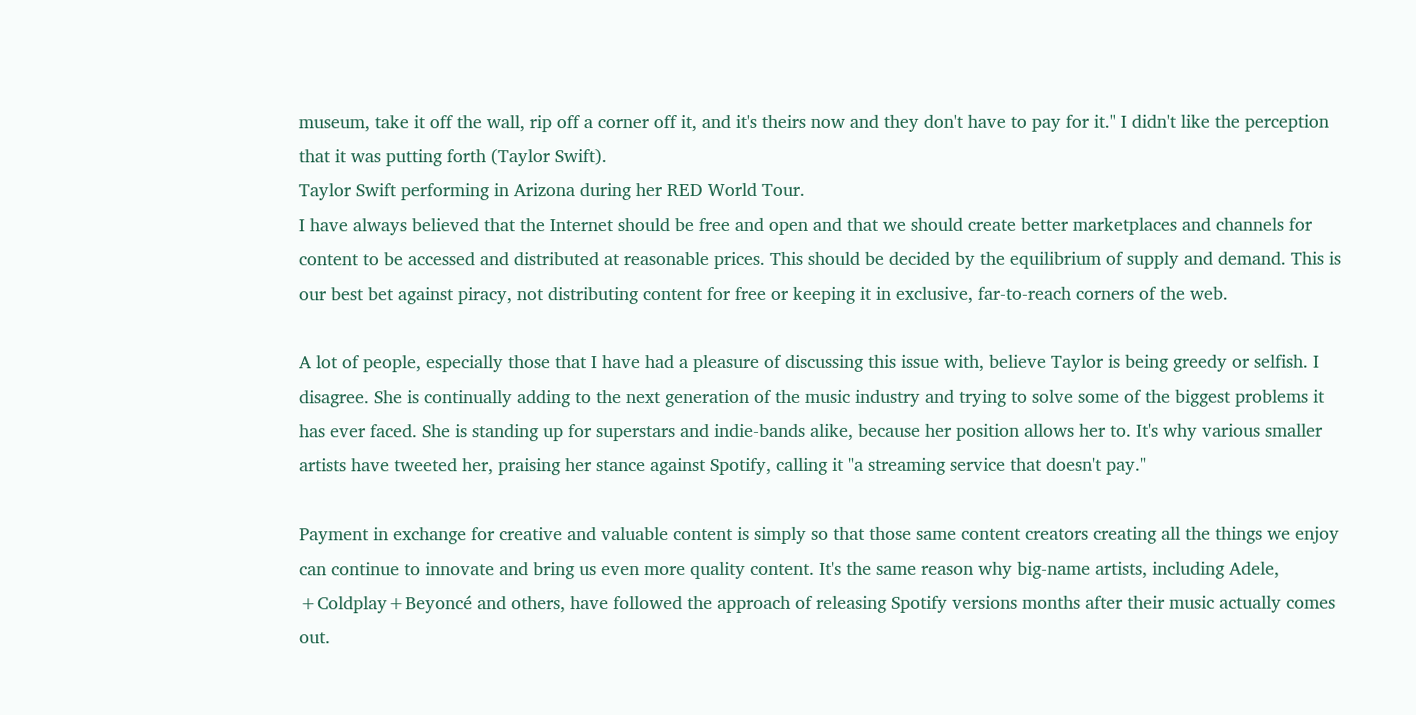museum, take it off the wall, rip off a corner off it, and it's theirs now and they don't have to pay for it." I didn't like the perception that it was putting forth (Taylor Swift).
Taylor Swift performing in Arizona during her RED World Tour.
I have always believed that the Internet should be free and open and that we should create better marketplaces and channels for content to be accessed and distributed at reasonable prices. This should be decided by the equilibrium of supply and demand. This is our best bet against piracy, not distributing content for free or keeping it in exclusive, far-to-reach corners of the web.

A lot of people, especially those that I have had a pleasure of discussing this issue with, believe Taylor is being greedy or selfish. I disagree. She is continually adding to the next generation of the music industry and trying to solve some of the biggest problems it has ever faced. She is standing up for superstars and indie-bands alike, because her position allows her to. It's why various smaller artists have tweeted her, praising her stance against Spotify, calling it "a streaming service that doesn't pay."

Payment in exchange for creative and valuable content is simply so that those same content creators creating all the things we enjoy can continue to innovate and bring us even more quality content. It's the same reason why big-name artists, including Adele, +Coldplay+Beyoncé and others, have followed the approach of releasing Spotify versions months after their music actually comes out.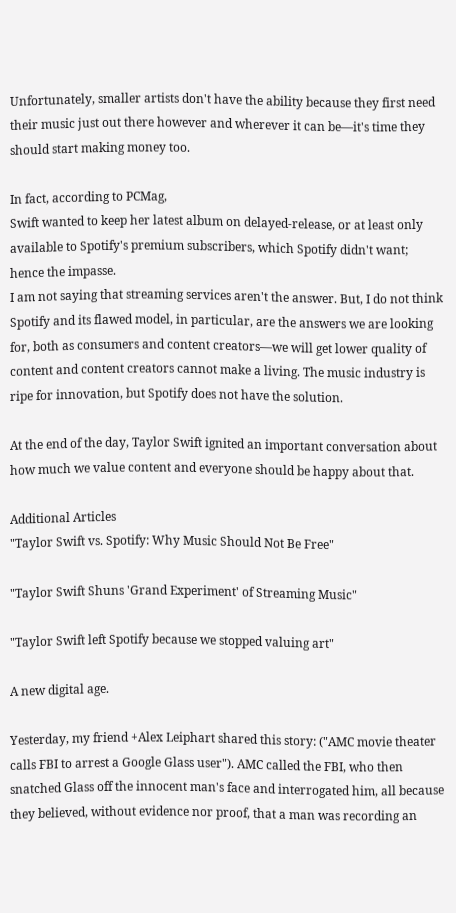Unfortunately, smaller artists don't have the ability because they first need their music just out there however and wherever it can be—it's time they should start making money too.

In fact, according to PCMag,
Swift wanted to keep her latest album on delayed-release, or at least only available to Spotify's premium subscribers, which Spotify didn't want; hence the impasse.
I am not saying that streaming services aren't the answer. But, I do not think Spotify and its flawed model, in particular, are the answers we are looking for, both as consumers and content creators—we will get lower quality of content and content creators cannot make a living. The music industry is ripe for innovation, but Spotify does not have the solution.

At the end of the day, Taylor Swift ignited an important conversation about how much we value content and everyone should be happy about that.

Additional Articles
"Taylor Swift vs. Spotify: Why Music Should Not Be Free"

"Taylor Swift Shuns 'Grand Experiment' of Streaming Music"

"Taylor Swift left Spotify because we stopped valuing art"

A new digital age.

Yesterday, my friend +Alex Leiphart shared this story: ("AMC movie theater calls FBI to arrest a Google Glass user"). AMC called the FBI, who then snatched Glass off the innocent man's face and interrogated him, all because they believed, without evidence nor proof, that a man was recording an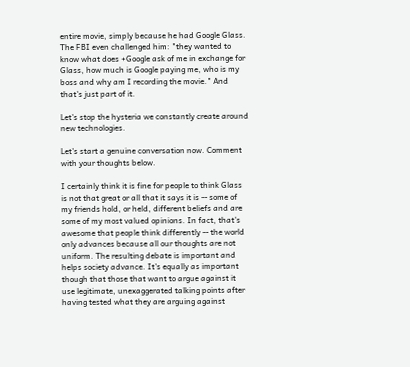entire movie, simply because he had Google Glass. The FBI even challenged him: "they wanted to know what does +Google ask of me in exchange for Glass, how much is Google paying me, who is my boss and why am I recording the movie." And that's just part of it.

Let's stop the hysteria we constantly create around new technologies.

Let's start a genuine conversation now. Comment with your thoughts below.

I certainly think it is fine for people to think Glass is not that great or all that it says it is -- some of my friends hold, or held, different beliefs and are some of my most valued opinions. In fact, that's awesome that people think differently -- the world only advances because all our thoughts are not uniform. The resulting debate is important and helps society advance. It's equally as important though that those that want to argue against it use legitimate, unexaggerated talking points after having tested what they are arguing against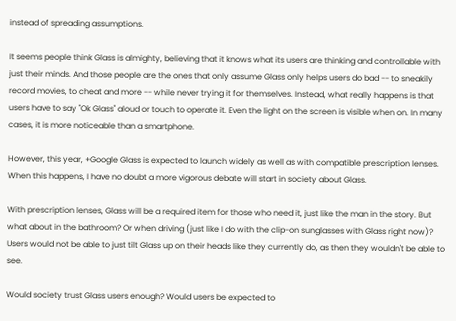instead of spreading assumptions.

It seems people think Glass is almighty, believing that it knows what its users are thinking and controllable with just their minds. And those people are the ones that only assume Glass only helps users do bad -- to sneakily record movies, to cheat and more -- while never trying it for themselves. Instead, what really happens is that users have to say "Ok Glass" aloud or touch to operate it. Even the light on the screen is visible when on. In many cases, it is more noticeable than a smartphone.

However, this year, +Google Glass is expected to launch widely as well as with compatible prescription lenses. When this happens, I have no doubt a more vigorous debate will start in society about Glass.

With prescription lenses, Glass will be a required item for those who need it, just like the man in the story. But what about in the bathroom? Or when driving (just like I do with the clip-on sunglasses with Glass right now)? Users would not be able to just tilt Glass up on their heads like they currently do, as then they wouldn't be able to see.

Would society trust Glass users enough? Would users be expected to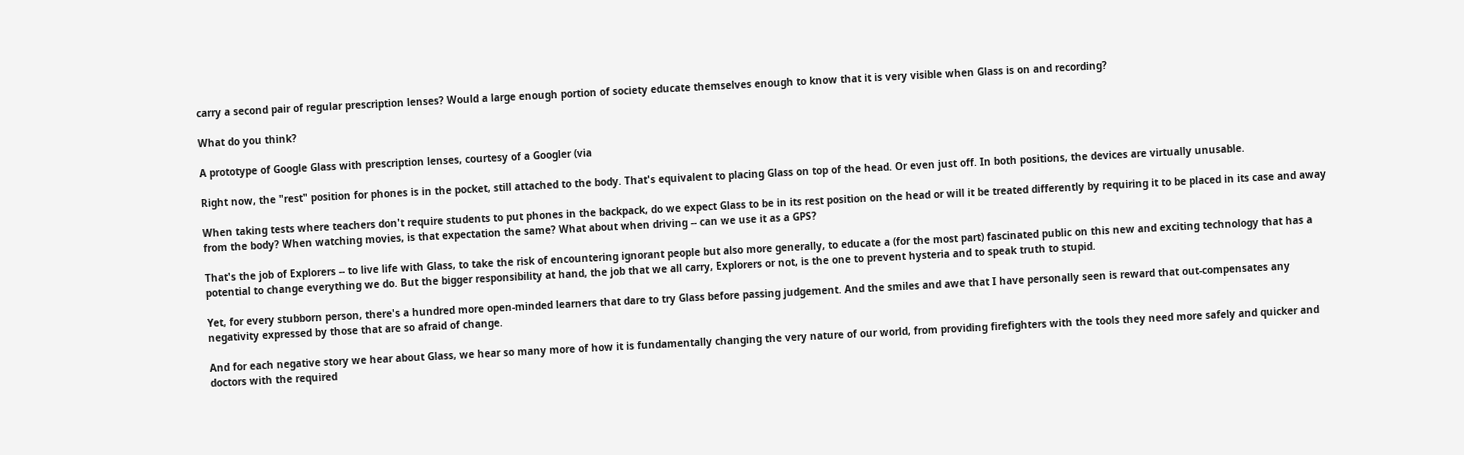carry a second pair of regular prescription lenses? Would a large enough portion of society educate themselves enough to know that it is very visible when Glass is on and recording?

What do you think?

A prototype of Google Glass with prescription lenses, courtesy of a Googler (via

Right now, the "rest" position for phones is in the pocket, still attached to the body. That's equivalent to placing Glass on top of the head. Or even just off. In both positions, the devices are virtually unusable.

When taking tests where teachers don't require students to put phones in the backpack, do we expect Glass to be in its rest position on the head or will it be treated differently by requiring it to be placed in its case and away from the body? When watching movies, is that expectation the same? What about when driving -- can we use it as a GPS?

That's the job of Explorers -- to live life with Glass, to take the risk of encountering ignorant people but also more generally, to educate a (for the most part) fascinated public on this new and exciting technology that has a potential to change everything we do. But the bigger responsibility at hand, the job that we all carry, Explorers or not, is the one to prevent hysteria and to speak truth to stupid.

Yet, for every stubborn person, there's a hundred more open-minded learners that dare to try Glass before passing judgement. And the smiles and awe that I have personally seen is reward that out-compensates any negativity expressed by those that are so afraid of change.

And for each negative story we hear about Glass, we hear so many more of how it is fundamentally changing the very nature of our world, from providing firefighters with the tools they need more safely and quicker and doctors with the required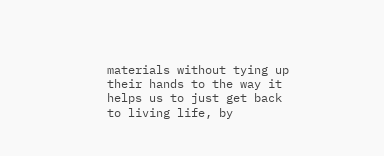materials without tying up their hands to the way it helps us to just get back to living life, by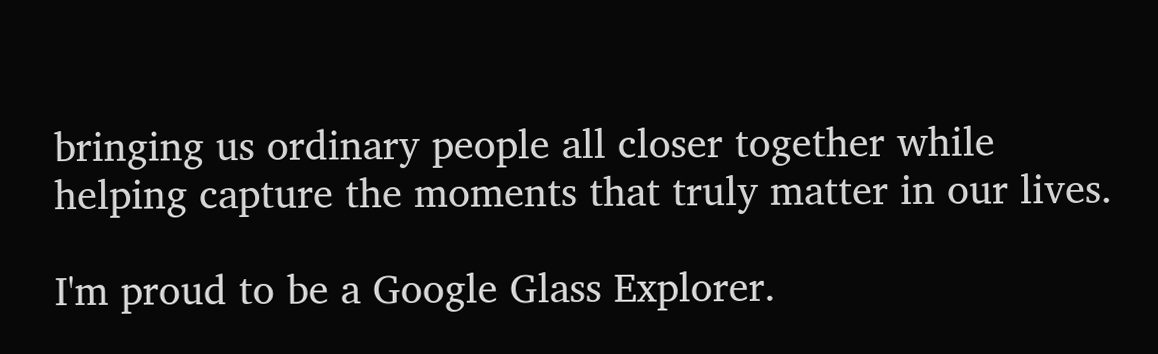bringing us ordinary people all closer together while helping capture the moments that truly matter in our lives.

I'm proud to be a Google Glass Explorer.